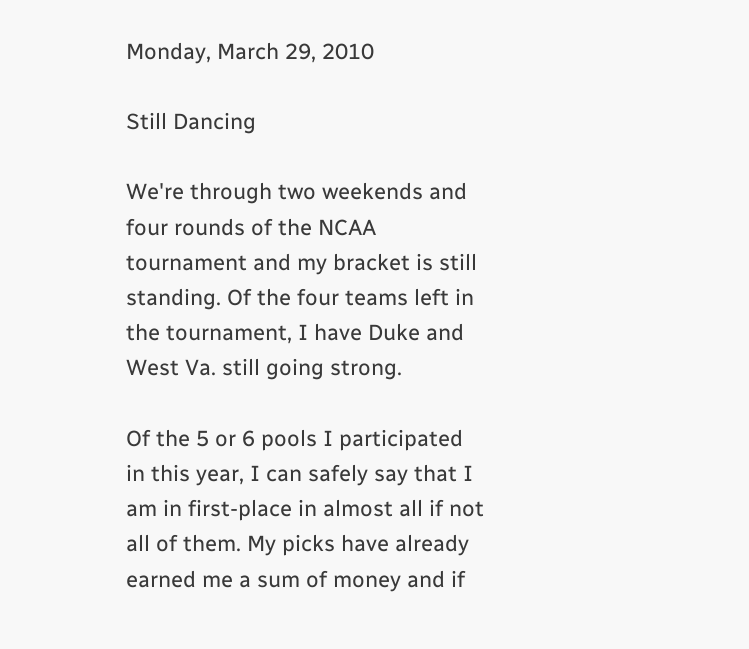Monday, March 29, 2010

Still Dancing

We're through two weekends and four rounds of the NCAA tournament and my bracket is still standing. Of the four teams left in the tournament, I have Duke and West Va. still going strong.

Of the 5 or 6 pools I participated in this year, I can safely say that I am in first-place in almost all if not all of them. My picks have already earned me a sum of money and if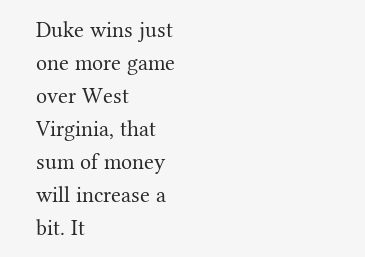Duke wins just one more game over West Virginia, that sum of money will increase a bit. It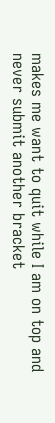makes me want to quit while I am on top and never submit another bracket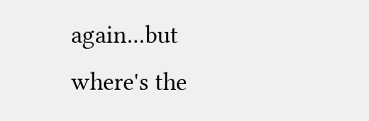again...but where's the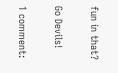fun in that?

Go Devils!

1 comment: